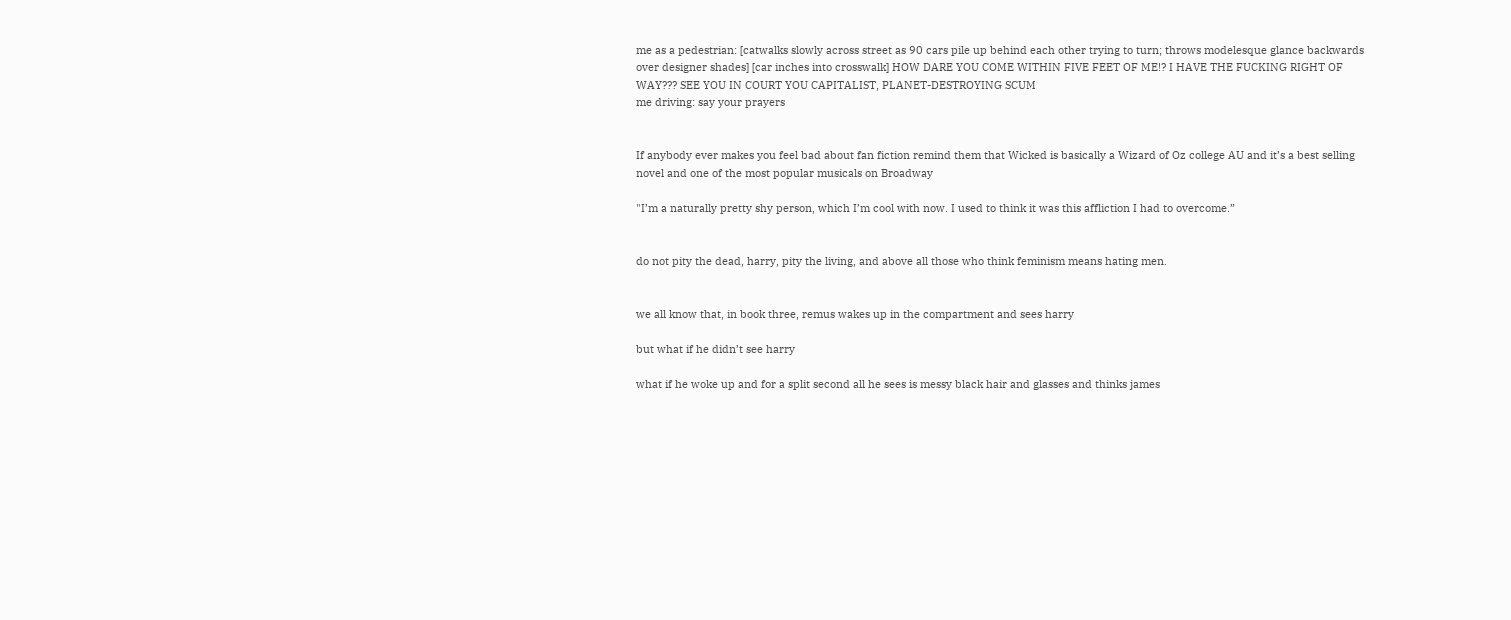me as a pedestrian: [catwalks slowly across street as 90 cars pile up behind each other trying to turn; throws modelesque glance backwards over designer shades] [car inches into crosswalk] HOW DARE YOU COME WITHIN FIVE FEET OF ME!? I HAVE THE FUCKING RIGHT OF WAY??? SEE YOU IN COURT YOU CAPITALIST, PLANET-DESTROYING SCUM
me driving: say your prayers


If anybody ever makes you feel bad about fan fiction remind them that Wicked is basically a Wizard of Oz college AU and it’s a best selling novel and one of the most popular musicals on Broadway

"I’m a naturally pretty shy person, which I’m cool with now. I used to think it was this affliction I had to overcome.”


do not pity the dead, harry, pity the living, and above all those who think feminism means hating men.


we all know that, in book three, remus wakes up in the compartment and sees harry

but what if he didn’t see harry

what if he woke up and for a split second all he sees is messy black hair and glasses and thinks james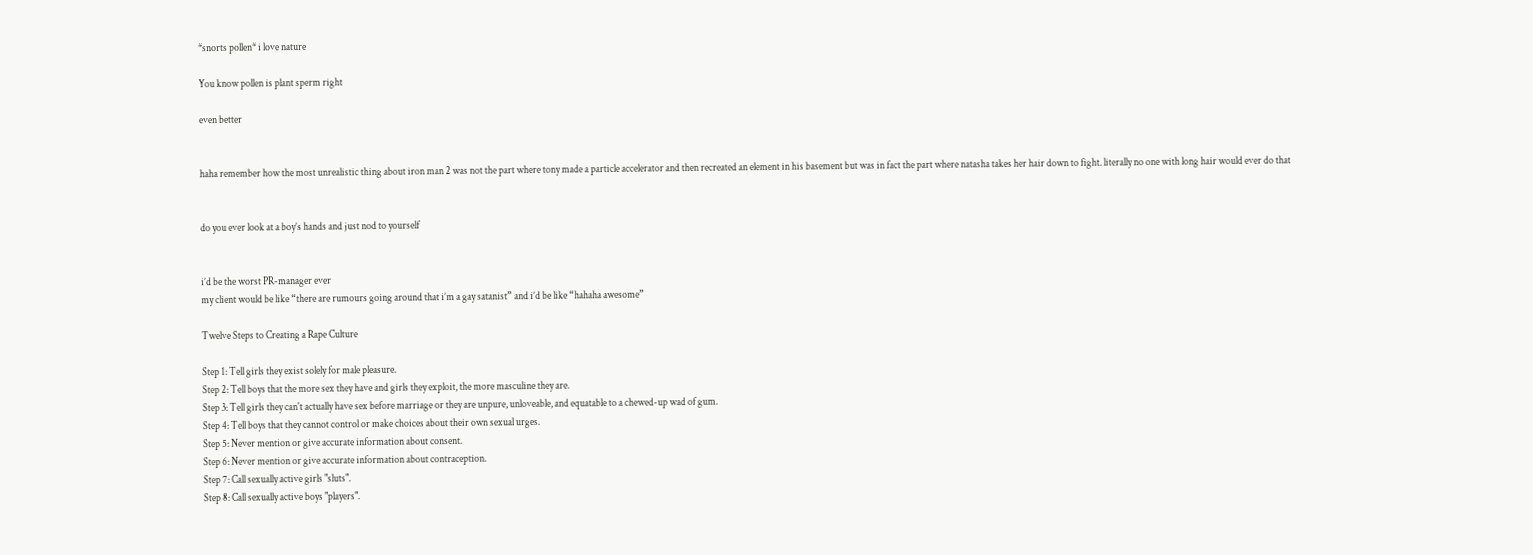*snorts pollen* i love nature

You know pollen is plant sperm right

even better


haha remember how the most unrealistic thing about iron man 2 was not the part where tony made a particle accelerator and then recreated an element in his basement but was in fact the part where natasha takes her hair down to fight. literally no one with long hair would ever do that


do you ever look at a boy’s hands and just nod to yourself


i’d be the worst PR-manager ever
my client would be like “there are rumours going around that i’m a gay satanist” and i’d be like “hahaha awesome”

Twelve Steps to Creating a Rape Culture

Step 1: Tell girls they exist solely for male pleasure.
Step 2: Tell boys that the more sex they have and girls they exploit, the more masculine they are.
Step 3: Tell girls they can't actually have sex before marriage or they are unpure, unloveable, and equatable to a chewed-up wad of gum.
Step 4: Tell boys that they cannot control or make choices about their own sexual urges.
Step 5: Never mention or give accurate information about consent.
Step 6: Never mention or give accurate information about contraception.
Step 7: Call sexually active girls "sluts".
Step 8: Call sexually active boys "players".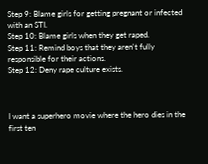Step 9: Blame girls for getting pregnant or infected with an STI.
Step 10: Blame girls when they get raped.
Step 11: Remind boys that they aren't fully responsible for their actions.
Step 12: Deny rape culture exists.



I want a superhero movie where the hero dies in the first ten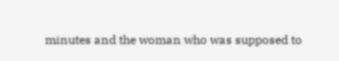minutes and the woman who was supposed to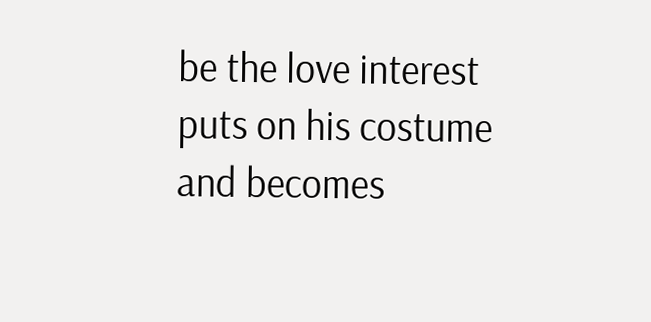be the love interest puts on his costume and becomes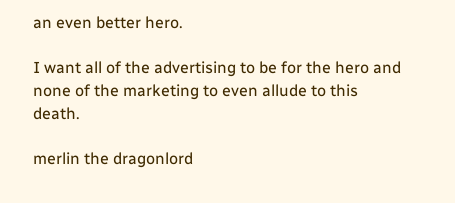an even better hero.

I want all of the advertising to be for the hero and none of the marketing to even allude to this death.

merlin the dragonlord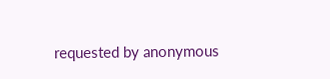requested by anonymous